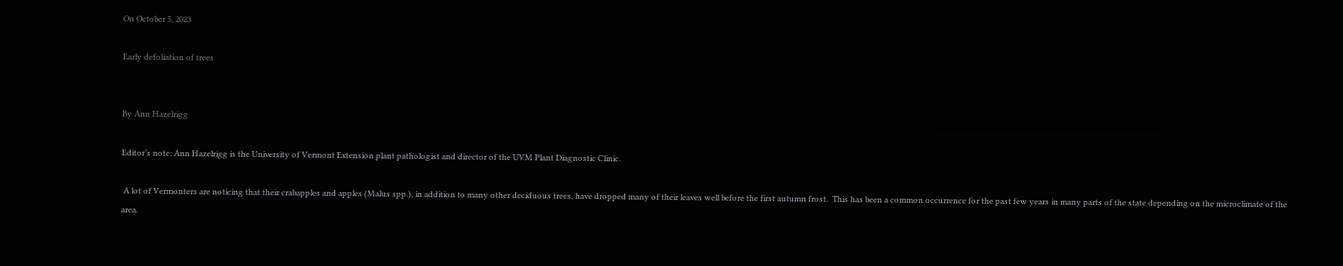On October 5, 2023

Early defoliation of trees


By Ann Hazelrigg

Editor’s note: Ann Hazelrigg is the University of Vermont Extension plant pathologist and director of the UVM Plant Diagnostic Clinic.

 A lot of Vermonters are noticing that their crabapples and apples (Malus spp.), in addition to many other deciduous trees, have dropped many of their leaves well before the first autumn frost.  This has been a common occurrence for the past few years in many parts of the state depending on the microclimate of the area.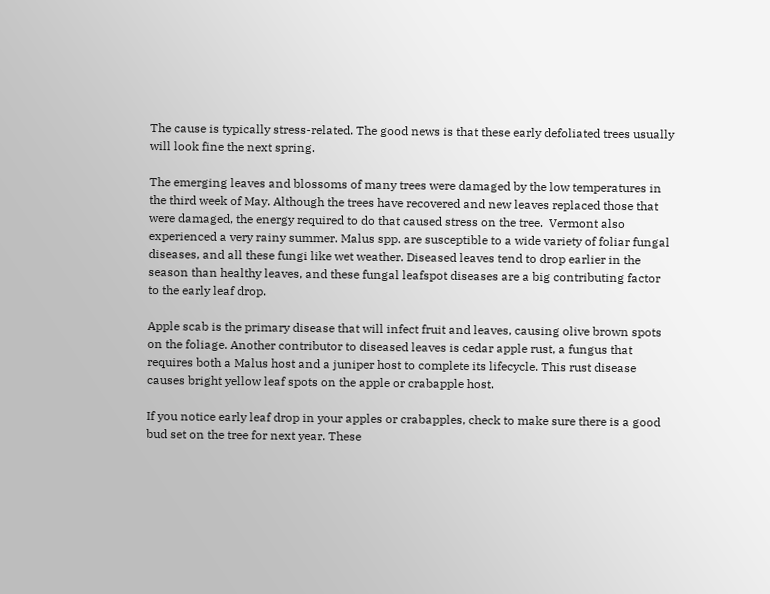The cause is typically stress-related. The good news is that these early defoliated trees usually will look fine the next spring.

The emerging leaves and blossoms of many trees were damaged by the low temperatures in the third week of May. Although the trees have recovered and new leaves replaced those that were damaged, the energy required to do that caused stress on the tree.  Vermont also experienced a very rainy summer. Malus spp. are susceptible to a wide variety of foliar fungal diseases, and all these fungi like wet weather. Diseased leaves tend to drop earlier in the season than healthy leaves, and these fungal leafspot diseases are a big contributing factor to the early leaf drop.

Apple scab is the primary disease that will infect fruit and leaves, causing olive brown spots on the foliage. Another contributor to diseased leaves is cedar apple rust, a fungus that requires both a Malus host and a juniper host to complete its lifecycle. This rust disease causes bright yellow leaf spots on the apple or crabapple host.

If you notice early leaf drop in your apples or crabapples, check to make sure there is a good bud set on the tree for next year. These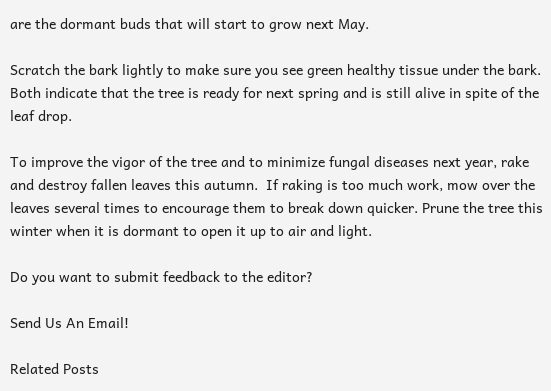are the dormant buds that will start to grow next May.

Scratch the bark lightly to make sure you see green healthy tissue under the bark. Both indicate that the tree is ready for next spring and is still alive in spite of the leaf drop.

To improve the vigor of the tree and to minimize fungal diseases next year, rake and destroy fallen leaves this autumn.  If raking is too much work, mow over the leaves several times to encourage them to break down quicker. Prune the tree this winter when it is dormant to open it up to air and light.

Do you want to submit feedback to the editor?

Send Us An Email!

Related Posts